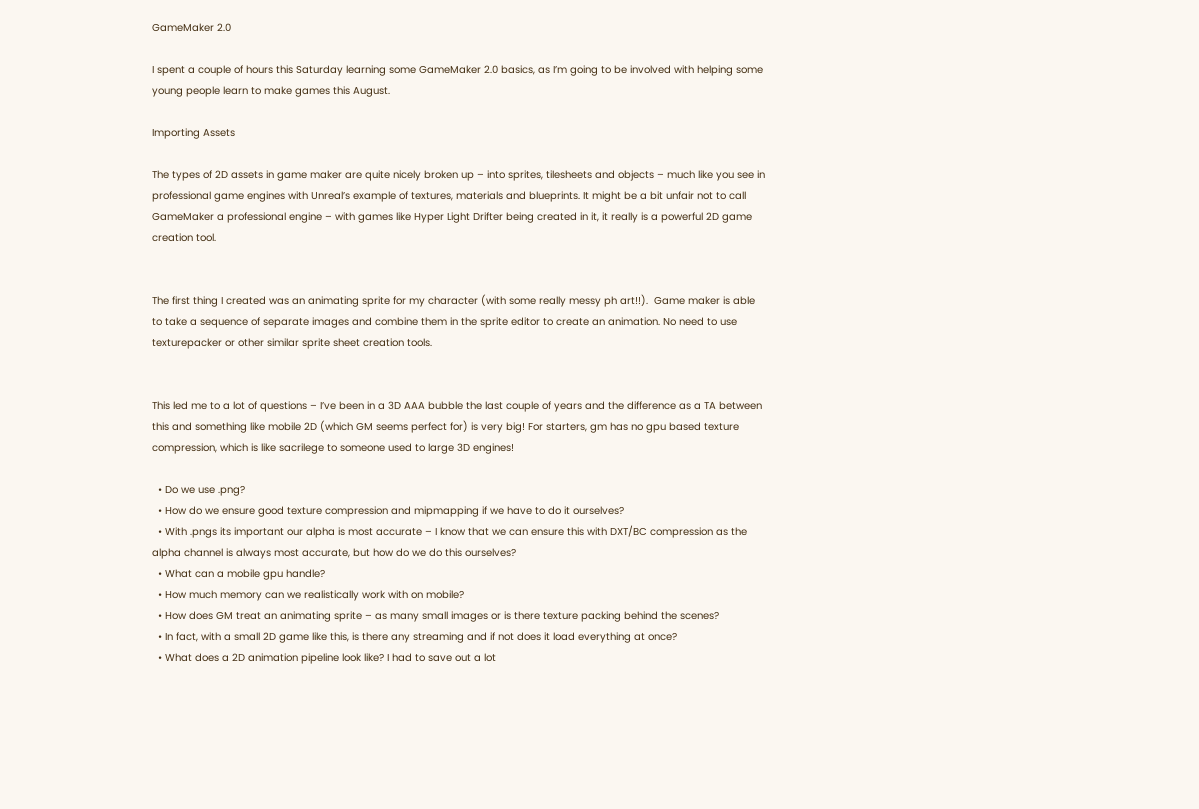GameMaker 2.0

I spent a couple of hours this Saturday learning some GameMaker 2.0 basics, as I’m going to be involved with helping some young people learn to make games this August.

Importing Assets

The types of 2D assets in game maker are quite nicely broken up – into sprites, tilesheets and objects – much like you see in professional game engines with Unreal’s example of textures, materials and blueprints. It might be a bit unfair not to call GameMaker a professional engine – with games like Hyper Light Drifter being created in it, it really is a powerful 2D game creation tool.


The first thing I created was an animating sprite for my character (with some really messy ph art!!).  Game maker is able to take a sequence of separate images and combine them in the sprite editor to create an animation. No need to use texturepacker or other similar sprite sheet creation tools.


This led me to a lot of questions – I’ve been in a 3D AAA bubble the last couple of years and the difference as a TA between this and something like mobile 2D (which GM seems perfect for) is very big! For starters, gm has no gpu based texture compression, which is like sacrilege to someone used to large 3D engines!

  • Do we use .png?
  • How do we ensure good texture compression and mipmapping if we have to do it ourselves?
  • With .pngs its important our alpha is most accurate – I know that we can ensure this with DXT/BC compression as the alpha channel is always most accurate, but how do we do this ourselves?
  • What can a mobile gpu handle?
  • How much memory can we realistically work with on mobile?
  • How does GM treat an animating sprite – as many small images or is there texture packing behind the scenes?
  • In fact, with a small 2D game like this, is there any streaming and if not does it load everything at once?
  • What does a 2D animation pipeline look like? I had to save out a lot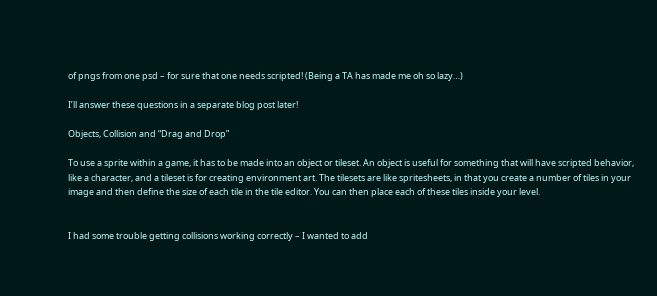of pngs from one psd – for sure that one needs scripted! (Being a TA has made me oh so lazy…)

I’ll answer these questions in a separate blog post later!

Objects, Collision and “Drag and Drop”

To use a sprite within a game, it has to be made into an object or tileset. An object is useful for something that will have scripted behavior, like a character, and a tileset is for creating environment art. The tilesets are like spritesheets, in that you create a number of tiles in your image and then define the size of each tile in the tile editor. You can then place each of these tiles inside your level.


I had some trouble getting collisions working correctly – I wanted to add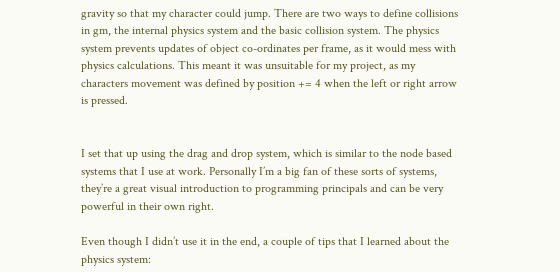gravity so that my character could jump. There are two ways to define collisions in gm, the internal physics system and the basic collision system. The physics system prevents updates of object co-ordinates per frame, as it would mess with physics calculations. This meant it was unsuitable for my project, as my characters movement was defined by position += 4 when the left or right arrow is pressed.


I set that up using the drag and drop system, which is similar to the node based systems that I use at work. Personally I’m a big fan of these sorts of systems, they’re a great visual introduction to programming principals and can be very powerful in their own right.

Even though I didn’t use it in the end, a couple of tips that I learned about the physics system: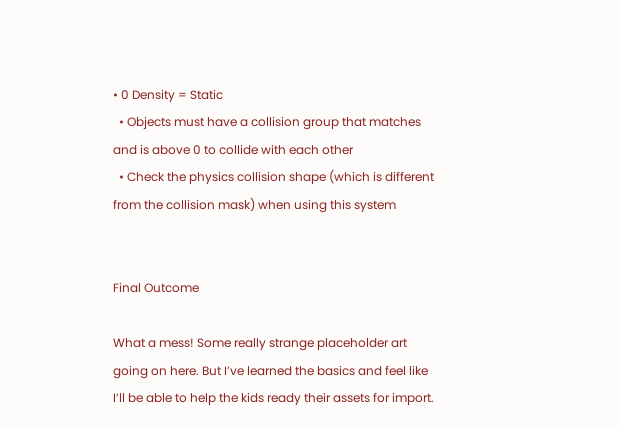• 0 Density = Static
  • Objects must have a collision group that matches and is above 0 to collide with each other
  • Check the physics collision shape (which is different from the collision mask) when using this system


Final Outcome

What a mess! Some really strange placeholder art going on here. But I’ve learned the basics and feel like I’ll be able to help the kids ready their assets for import.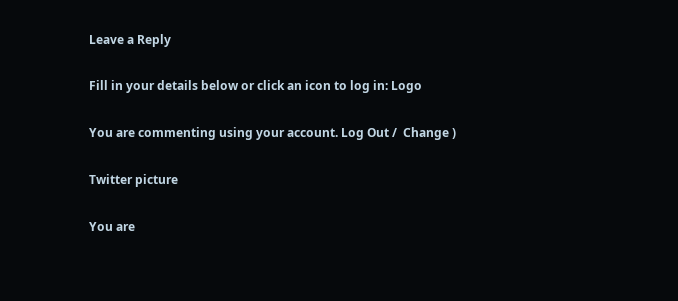Leave a Reply

Fill in your details below or click an icon to log in: Logo

You are commenting using your account. Log Out /  Change )

Twitter picture

You are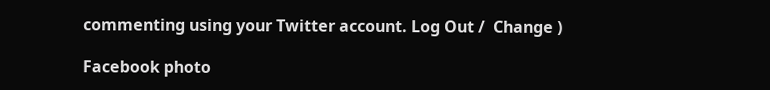commenting using your Twitter account. Log Out /  Change )

Facebook photo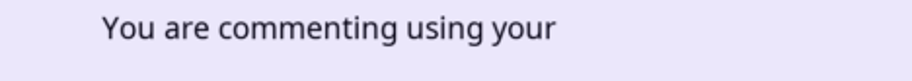You are commenting using your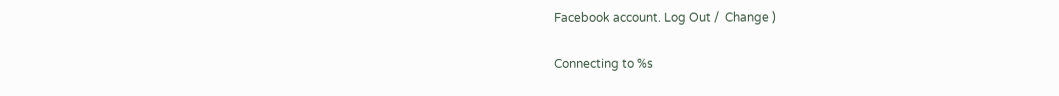Facebook account. Log Out /  Change )

Connecting to %s